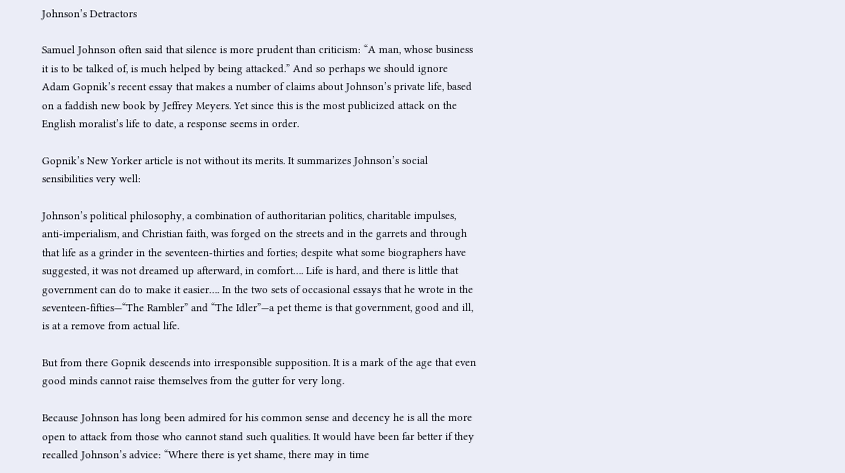Johnson’s Detractors

Samuel Johnson often said that silence is more prudent than criticism: “A man, whose business it is to be talked of, is much helped by being attacked.” And so perhaps we should ignore Adam Gopnik’s recent essay that makes a number of claims about Johnson’s private life, based on a faddish new book by Jeffrey Meyers. Yet since this is the most publicized attack on the English moralist’s life to date, a response seems in order.

Gopnik’s New Yorker article is not without its merits. It summarizes Johnson’s social sensibilities very well:

Johnson’s political philosophy, a combination of authoritarian politics, charitable impulses, anti-imperialism, and Christian faith, was forged on the streets and in the garrets and through that life as a grinder in the seventeen-thirties and forties; despite what some biographers have suggested, it was not dreamed up afterward, in comfort…. Life is hard, and there is little that government can do to make it easier…. In the two sets of occasional essays that he wrote in the seventeen-fifties—“The Rambler” and “The Idler”—a pet theme is that government, good and ill, is at a remove from actual life.

But from there Gopnik descends into irresponsible supposition. It is a mark of the age that even good minds cannot raise themselves from the gutter for very long.

Because Johnson has long been admired for his common sense and decency he is all the more open to attack from those who cannot stand such qualities. It would have been far better if they recalled Johnson’s advice: “Where there is yet shame, there may in time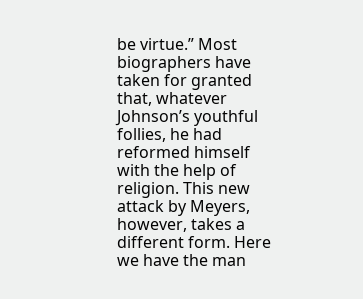be virtue.” Most biographers have taken for granted that, whatever Johnson’s youthful follies, he had reformed himself with the help of religion. This new attack by Meyers, however, takes a different form. Here we have the man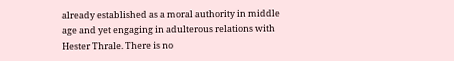already established as a moral authority in middle age and yet engaging in adulterous relations with Hester Thrale. There is no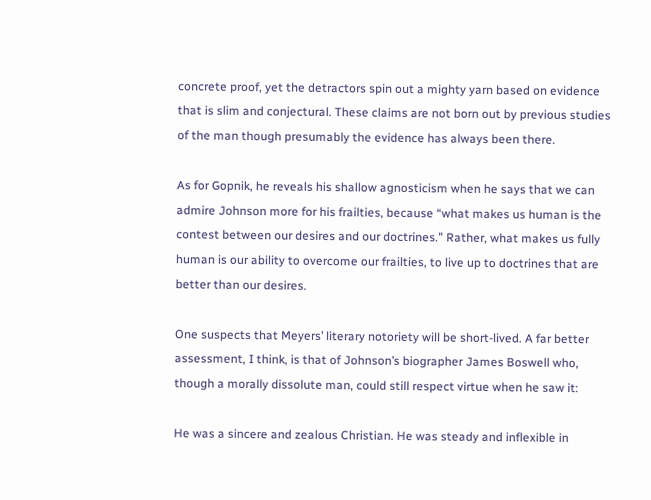concrete proof, yet the detractors spin out a mighty yarn based on evidence that is slim and conjectural. These claims are not born out by previous studies of the man though presumably the evidence has always been there.

As for Gopnik, he reveals his shallow agnosticism when he says that we can admire Johnson more for his frailties, because “what makes us human is the contest between our desires and our doctrines.” Rather, what makes us fully human is our ability to overcome our frailties, to live up to doctrines that are better than our desires.

One suspects that Meyers’ literary notoriety will be short-lived. A far better assessment, I think, is that of Johnson’s biographer James Boswell who, though a morally dissolute man, could still respect virtue when he saw it:

He was a sincere and zealous Christian. He was steady and inflexible in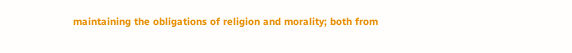maintaining the obligations of religion and morality; both from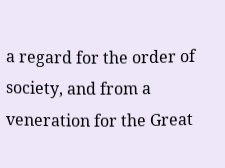a regard for the order of society, and from a veneration for the Great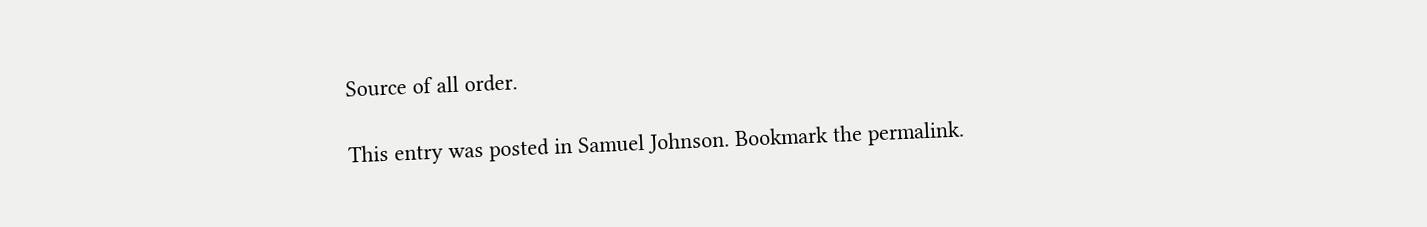Source of all order.

This entry was posted in Samuel Johnson. Bookmark the permalink.